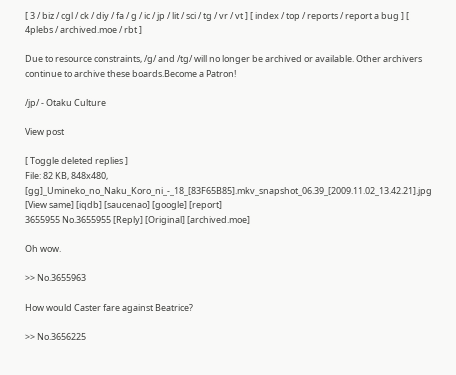[ 3 / biz / cgl / ck / diy / fa / g / ic / jp / lit / sci / tg / vr / vt ] [ index / top / reports / report a bug ] [ 4plebs / archived.moe / rbt ]

Due to resource constraints, /g/ and /tg/ will no longer be archived or available. Other archivers continue to archive these boards.Become a Patron!

/jp/ - Otaku Culture

View post

[ Toggle deleted replies ]
File: 82 KB, 848x480, [gg]_Umineko_no_Naku_Koro_ni_-_18_[83F65B85].mkv_snapshot_06.39_[2009.11.02_13.42.21].jpg [View same] [iqdb] [saucenao] [google] [report]
3655955 No.3655955 [Reply] [Original] [archived.moe]

Oh wow.

>> No.3655963

How would Caster fare against Beatrice?

>> No.3656225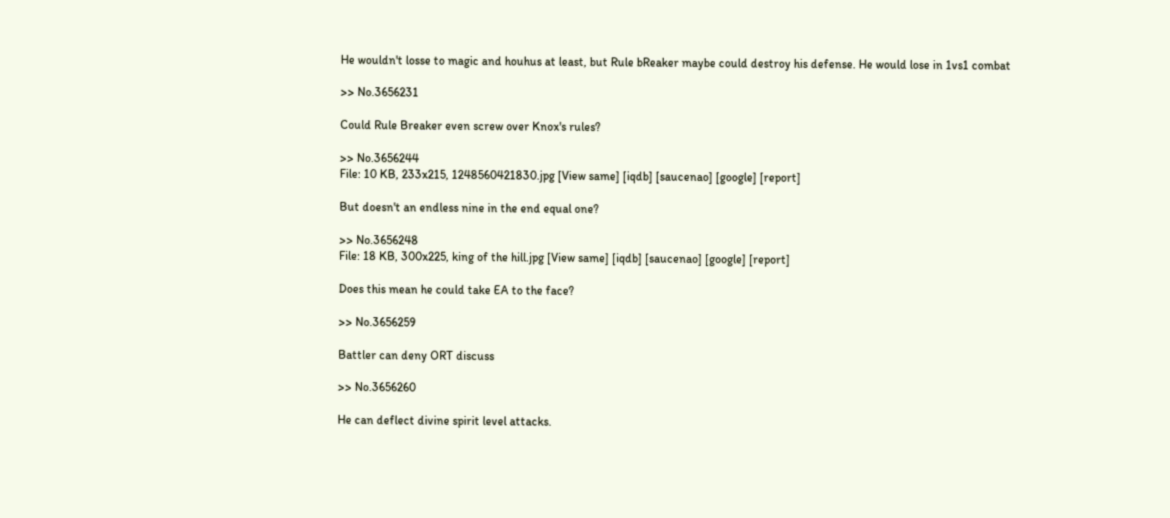He wouldn't losse to magic and houhus at least, but Rule bReaker maybe could destroy his defense. He would lose in 1vs1 combat

>> No.3656231

Could Rule Breaker even screw over Knox's rules?

>> No.3656244
File: 10 KB, 233x215, 1248560421830.jpg [View same] [iqdb] [saucenao] [google] [report]

But doesn't an endless nine in the end equal one?

>> No.3656248
File: 18 KB, 300x225, king of the hill.jpg [View same] [iqdb] [saucenao] [google] [report]

Does this mean he could take EA to the face?

>> No.3656259

Battler can deny ORT discuss

>> No.3656260

He can deflect divine spirit level attacks.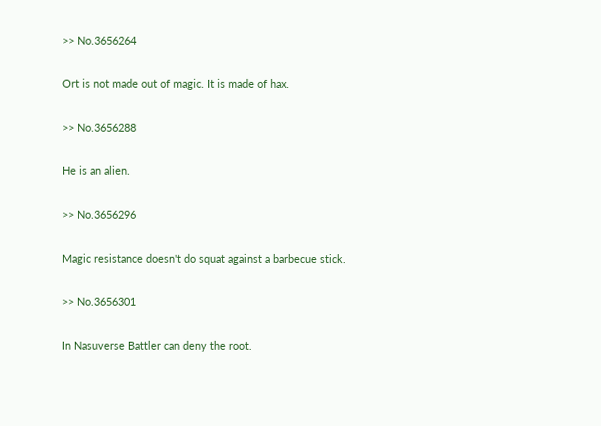>> No.3656264

Ort is not made out of magic. It is made of hax.

>> No.3656288

He is an alien.

>> No.3656296

Magic resistance doesn't do squat against a barbecue stick.

>> No.3656301

In Nasuverse Battler can deny the root.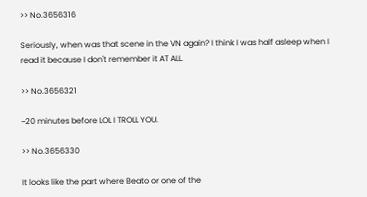>> No.3656316

Seriously, when was that scene in the VN again? I think I was half asleep when I read it because I don't remember it AT ALL.

>> No.3656321

~20 minutes before LOL I TROLL YOU.

>> No.3656330

It looks like the part where Beato or one of the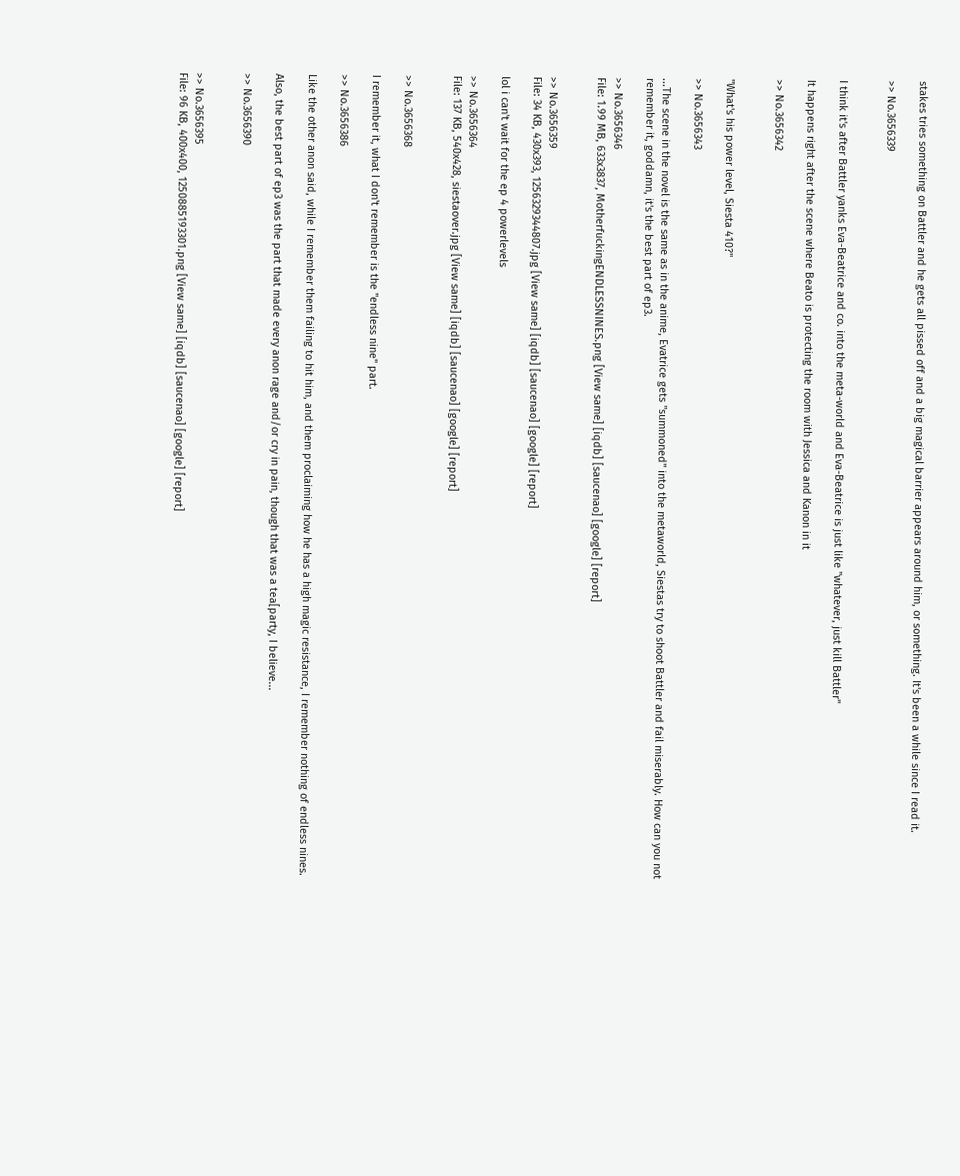stakes tries something on Battler and he gets all pissed off and a big magical barrier appears around him, or something. It's been a while since I read it.

>> No.3656339


I think it's after Battler yanks Eva-Beatrice and co. into the meta-world and Eva-Beatrice is just like "whatever, just kill Battler"

It happens right after the scene where Beato is protecting the room with Jessica and Kanon in it

>> No.3656342


"What's his power level, Siesta 410?"

>> No.3656343

...The scene in the novel is the same as in the anime, Evatrice gets "summoned" into the metaworld, Siestas try to shoot Battler and fail miserably. How can you not remember it, goddamn, it's the best part of ep3.

>> No.3656346
File: 1.99 MB, 633x3837, MotherfuckingENDLESSNINES.png [View same] [iqdb] [saucenao] [google] [report]


>> No.3656359
File: 34 KB, 430x393, 1256329344807.jpg [View same] [iqdb] [saucenao] [google] [report]

lol i can't wait for the ep 4 powerlevels

>> No.3656364
File: 137 KB, 540x428, siestaover.jpg [View same] [iqdb] [saucenao] [google] [report]


>> No.3656368

I remember it, what I don't remember is the "endless nine" part.

>> No.3656386

Like the other anon said, while I remember them failing to hit him, and them proclaiming how he has a high magic resistance, I remember nothing of endless nines.

Also, the best part of ep3 was the part that made every anon rage and/or cry in pain, though that was a tea[party, I believe...

>> No.3656390


>> No.3656395
File: 96 KB, 400x400, 1250885193301.png [View same] [iqdb] [saucenao] [google] [report]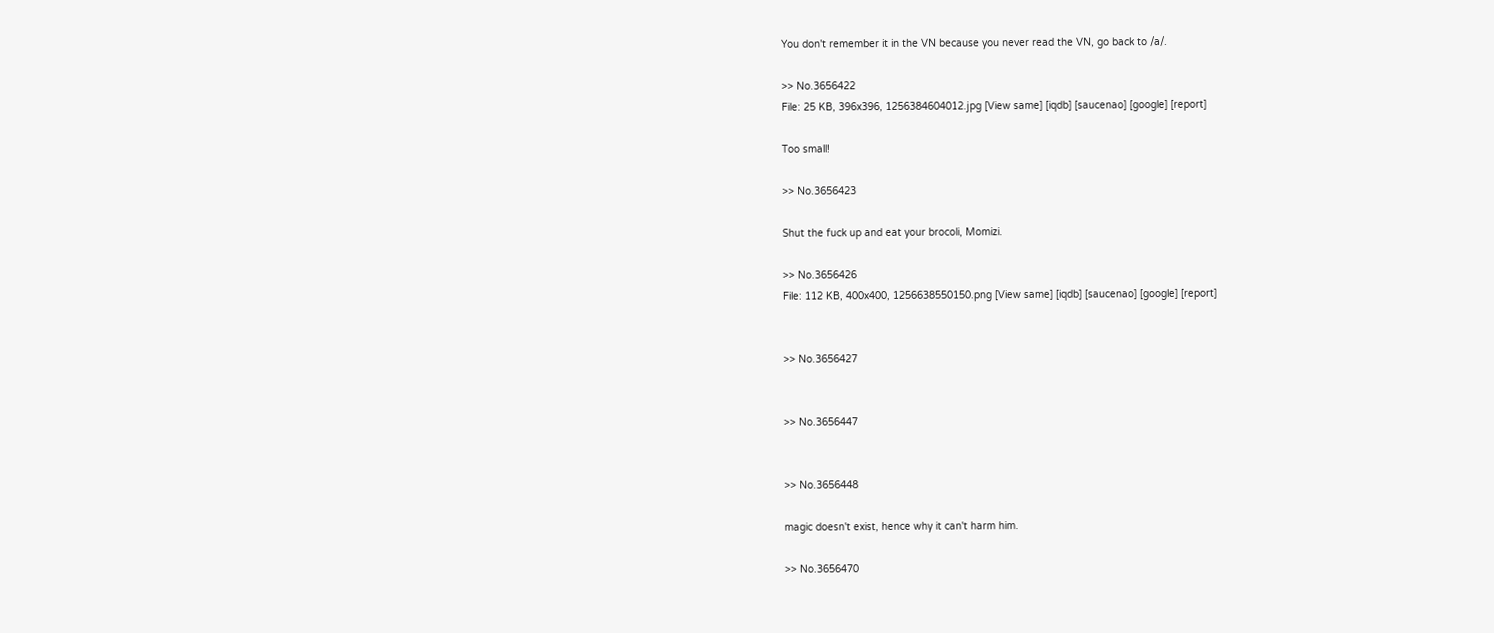You don't remember it in the VN because you never read the VN, go back to /a/.

>> No.3656422
File: 25 KB, 396x396, 1256384604012.jpg [View same] [iqdb] [saucenao] [google] [report]

Too small!

>> No.3656423

Shut the fuck up and eat your brocoli, Momizi.

>> No.3656426
File: 112 KB, 400x400, 1256638550150.png [View same] [iqdb] [saucenao] [google] [report]


>> No.3656427


>> No.3656447


>> No.3656448

magic doesn't exist, hence why it can't harm him.

>> No.3656470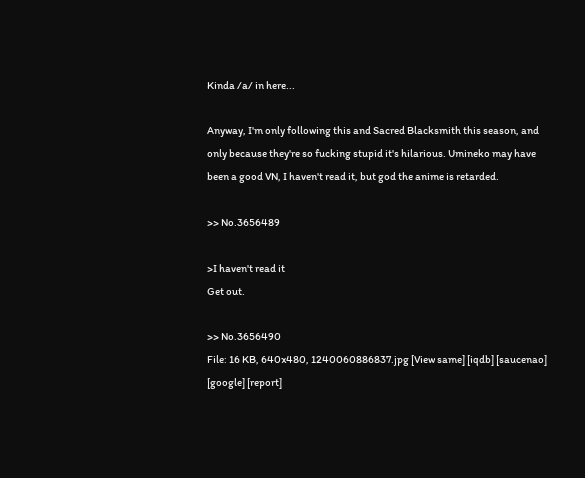Kinda /a/ in here...

Anyway, I'm only following this and Sacred Blacksmith this season, and only because they're so fucking stupid it's hilarious. Umineko may have been a good VN, I haven't read it, but god the anime is retarded.

>> No.3656489

>I haven't read it
Get out.

>> No.3656490
File: 16 KB, 640x480, 1240060886837.jpg [View same] [iqdb] [saucenao] [google] [report]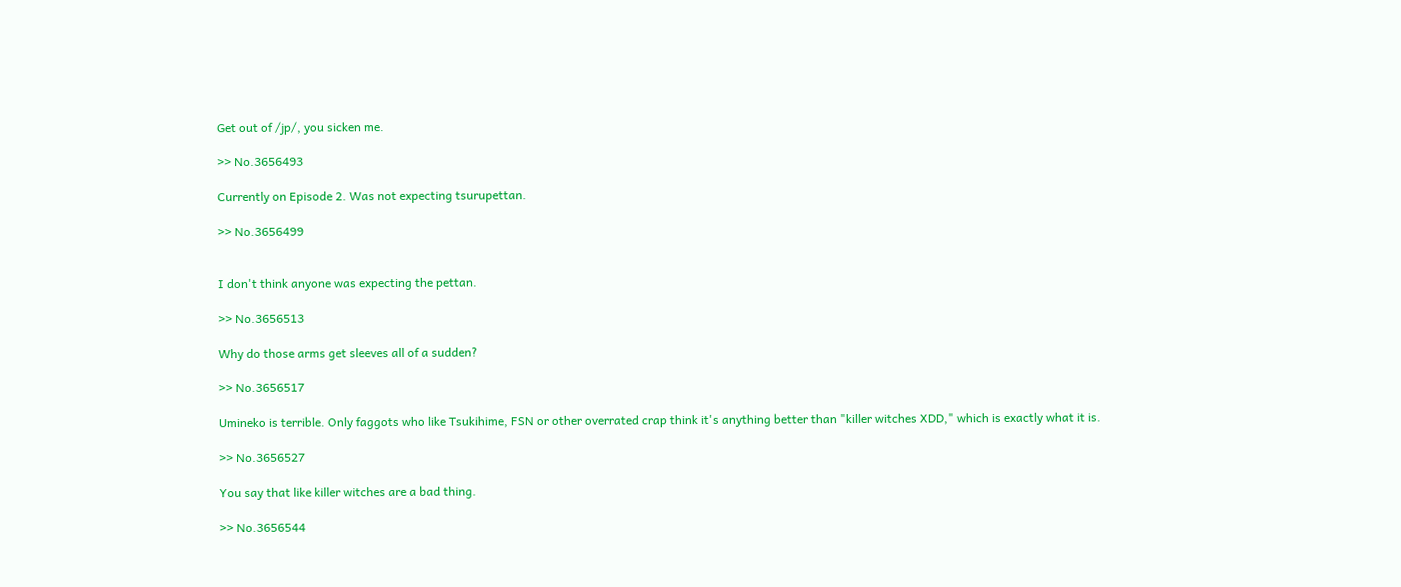Get out of /jp/, you sicken me.

>> No.3656493

Currently on Episode 2. Was not expecting tsurupettan.

>> No.3656499


I don't think anyone was expecting the pettan.

>> No.3656513

Why do those arms get sleeves all of a sudden?

>> No.3656517

Umineko is terrible. Only faggots who like Tsukihime, FSN or other overrated crap think it's anything better than "killer witches XDD," which is exactly what it is.

>> No.3656527

You say that like killer witches are a bad thing.

>> No.3656544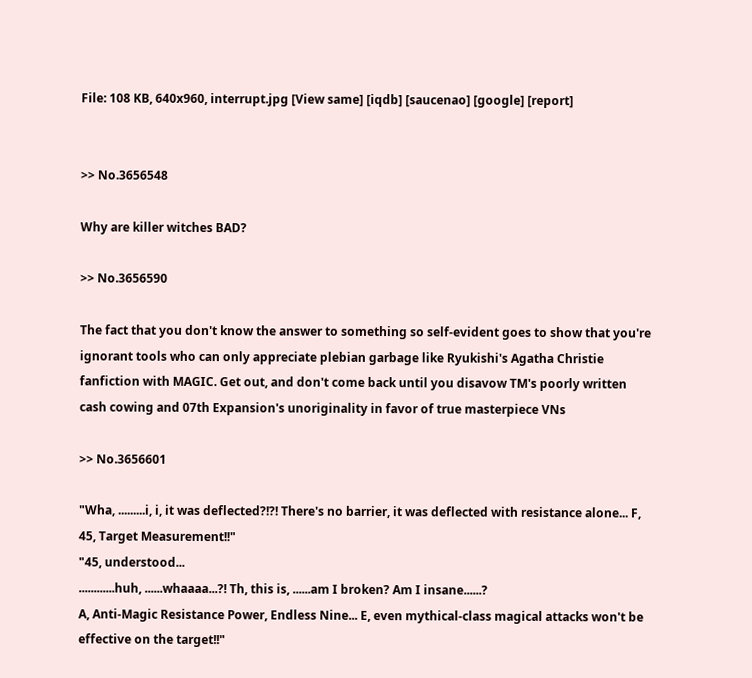File: 108 KB, 640x960, interrupt.jpg [View same] [iqdb] [saucenao] [google] [report]


>> No.3656548

Why are killer witches BAD?

>> No.3656590

The fact that you don't know the answer to something so self-evident goes to show that you're ignorant tools who can only appreciate plebian garbage like Ryukishi's Agatha Christie fanfiction with MAGIC. Get out, and don't come back until you disavow TM's poorly written cash cowing and 07th Expansion's unoriginality in favor of true masterpiece VNs

>> No.3656601

"Wha, .........i, i, it was deflected?!?! There's no barrier, it was deflected with resistance alone... F, 45, Target Measurement!!"
"45, understood...
............huh, ......whaaaa...?! Th, this is, ......am I broken? Am I insane......?
A, Anti-Magic Resistance Power, Endless Nine... E, even mythical-class magical attacks won't be effective on the target!!"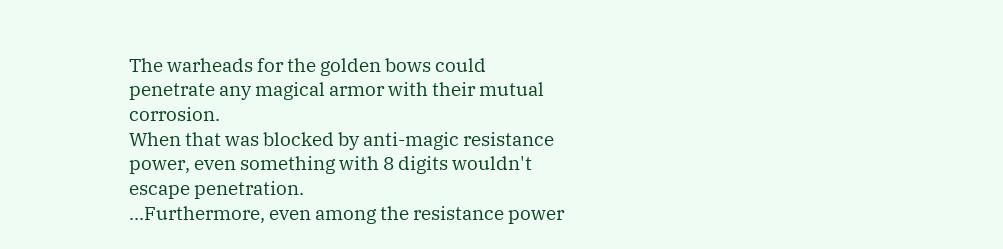The warheads for the golden bows could penetrate any magical armor with their mutual corrosion.
When that was blocked by anti-magic resistance power, even something with 8 digits wouldn't escape penetration.
...Furthermore, even among the resistance power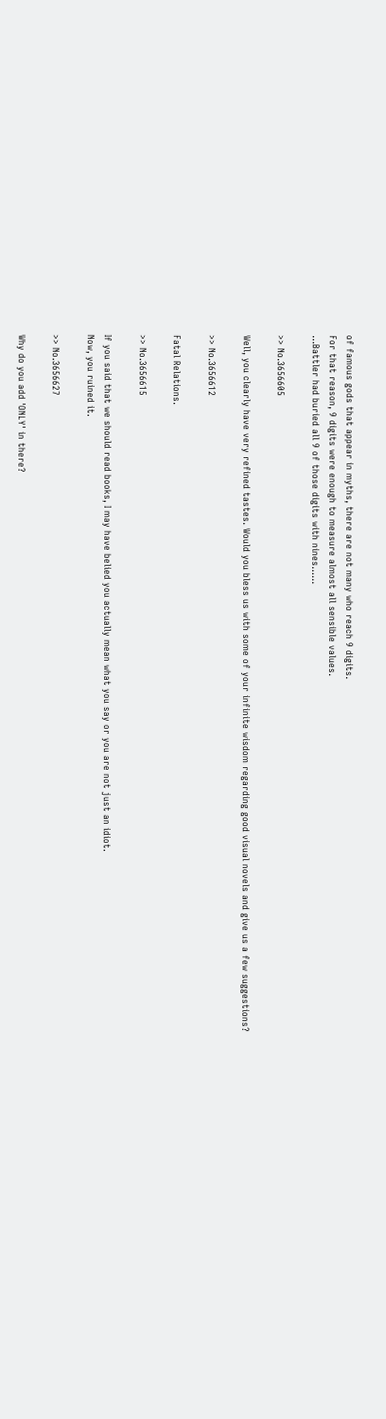of famous gods that appear in myths, there are not many who reach 9 digits.
For that reason, 9 digits were enough to measure almost all sensible values.
...Battler had buried all 9 of those digits with nines......

>> No.3656605

Well, you clearly have very refined tastes. Would you bless us with some of your infinite wisdom regarding good visual novels and give us a few suggestions?

>> No.3656612

Fatal Relations.

>> No.3656615

If you said that we should read books, I may have belied you actually mean what you say or you are not just an idiot.
Now, you ruined it.

>> No.3656627

Why do you add 'ONLY' in there?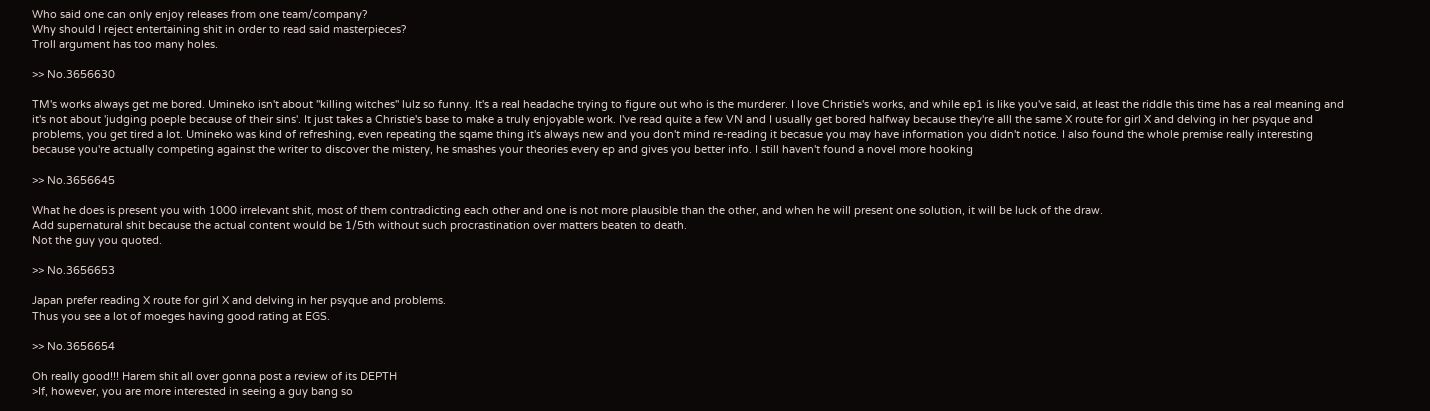Who said one can only enjoy releases from one team/company?
Why should I reject entertaining shit in order to read said masterpieces?
Troll argument has too many holes.

>> No.3656630

TM's works always get me bored. Umineko isn't about ''killing witches'' lulz so funny. It's a real headache trying to figure out who is the murderer. I love Christie's works, and while ep1 is like you've said, at least the riddle this time has a real meaning and it's not about 'judging poeple because of their sins'. It just takes a Christie's base to make a truly enjoyable work. I've read quite a few VN and I usually get bored halfway because they're alll the same X route for girl X and delving in her psyque and problems, you get tired a lot. Umineko was kind of refreshing, even repeating the sqame thing it's always new and you don't mind re-reading it becasue you may have information you didn't notice. I also found the whole premise really interesting because you're actually competing against the writer to discover the mistery, he smashes your theories every ep and gives you better info. I still haven't found a novel more hooking

>> No.3656645

What he does is present you with 1000 irrelevant shit, most of them contradicting each other and one is not more plausible than the other, and when he will present one solution, it will be luck of the draw.
Add supernatural shit because the actual content would be 1/5th without such procrastination over matters beaten to death.
Not the guy you quoted.

>> No.3656653

Japan prefer reading X route for girl X and delving in her psyque and problems.
Thus you see a lot of moeges having good rating at EGS.

>> No.3656654

Oh really good!!! Harem shit all over gonna post a review of its DEPTH
>If, however, you are more interested in seeing a guy bang so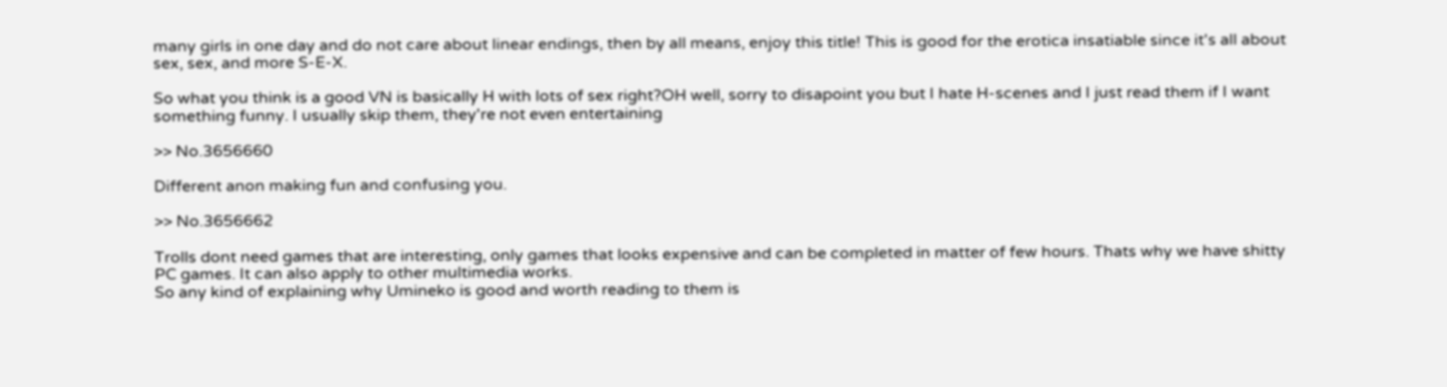many girls in one day and do not care about linear endings, then by all means, enjoy this title! This is good for the erotica insatiable since it's all about sex, sex, and more S-E-X.

So what you think is a good VN is basically H with lots of sex right?OH well, sorry to disapoint you but I hate H-scenes and I just read them if I want something funny. I usually skip them, they're not even entertaining

>> No.3656660

Different anon making fun and confusing you.

>> No.3656662

Trolls dont need games that are interesting, only games that looks expensive and can be completed in matter of few hours. Thats why we have shitty PC games. It can also apply to other multimedia works.
So any kind of explaining why Umineko is good and worth reading to them is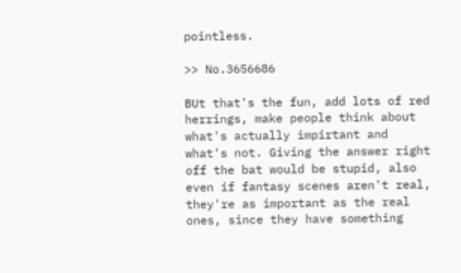pointless.

>> No.3656686

BUt that's the fun, add lots of red herrings, make people think about what's actually impirtant and what's not. Giving the answer right off the bat would be stupid, also even if fantasy scenes aren't real, they're as important as the real ones, since they have something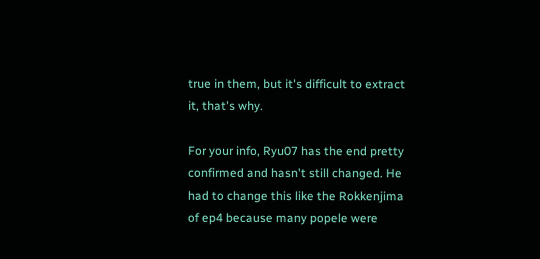true in them, but it's difficult to extract it, that's why.

For your info, Ryu07 has the end pretty confirmed and hasn't still changed. He had to change this like the Rokkenjima of ep4 because many popele were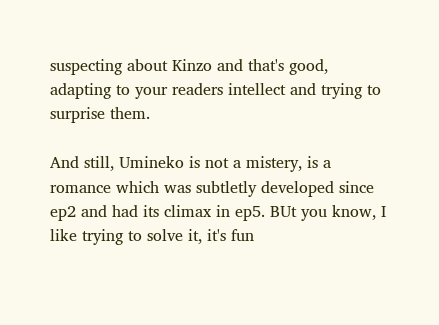suspecting about Kinzo and that's good, adapting to your readers intellect and trying to surprise them.

And still, Umineko is not a mistery, is a romance which was subtletly developed since ep2 and had its climax in ep5. BUt you know, I like trying to solve it, it's fun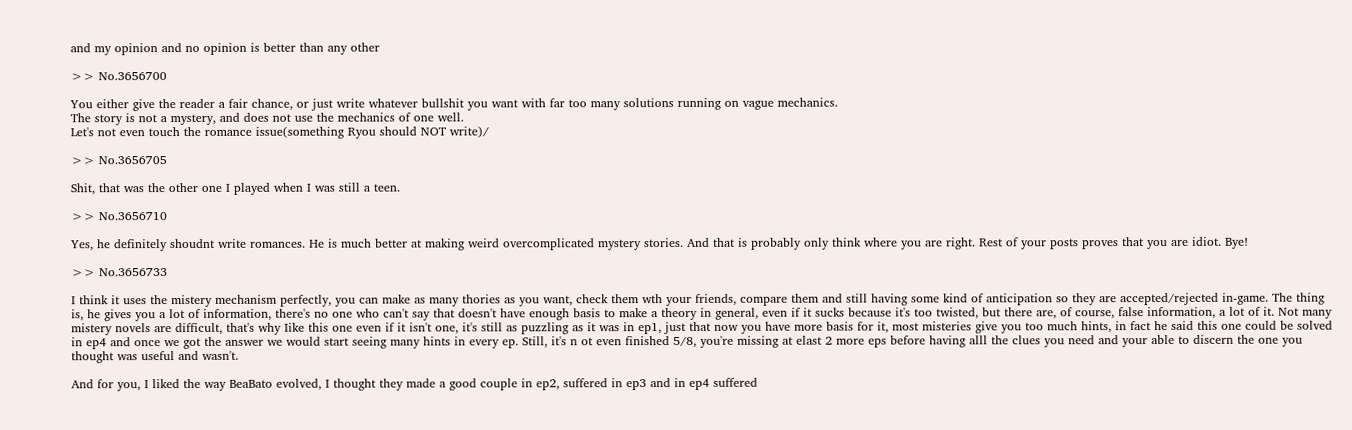and my opinion and no opinion is better than any other

>> No.3656700

You either give the reader a fair chance, or just write whatever bullshit you want with far too many solutions running on vague mechanics.
The story is not a mystery, and does not use the mechanics of one well.
Let's not even touch the romance issue(something Ryou should NOT write)/

>> No.3656705

Shit, that was the other one I played when I was still a teen.

>> No.3656710

Yes, he definitely shoudnt write romances. He is much better at making weird overcomplicated mystery stories. And that is probably only think where you are right. Rest of your posts proves that you are idiot. Bye!

>> No.3656733

I think it uses the mistery mechanism perfectly, you can make as many thories as you want, check them wth your friends, compare them and still having some kind of anticipation so they are accepted/rejected in-game. The thing is, he gives you a lot of information, there's no one who can't say that doesn't have enough basis to make a theory in general, even if it sucks because it's too twisted, but there are, of course, false information, a lot of it. Not many mistery novels are difficult, that's why Iike this one even if it isn't one, it's still as puzzling as it was in ep1, just that now you have more basis for it, most misteries give you too much hints, in fact he said this one could be solved in ep4 and once we got the answer we would start seeing many hints in every ep. Still, it's n ot even finished 5/8, you're missing at elast 2 more eps before having alll the clues you need and your able to discern the one you thought was useful and wasn't.

And for you, I liked the way BeaBato evolved, I thought they made a good couple in ep2, suffered in ep3 and in ep4 suffered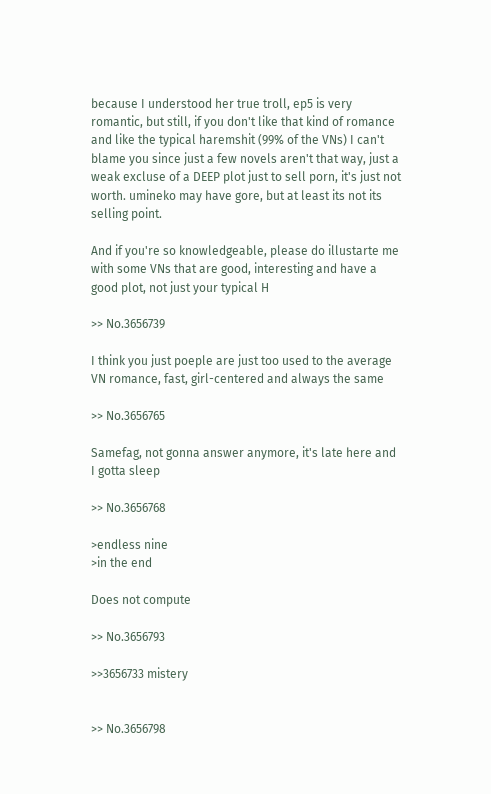because I understood her true troll, ep5 is very romantic, but still, if you don't like that kind of romance and like the typical haremshit (99% of the VNs) I can't blame you since just a few novels aren't that way, just a weak excluse of a DEEP plot just to sell porn, it's just not worth. umineko may have gore, but at least its not its selling point.

And if you're so knowledgeable, please do illustarte me with some VNs that are good, interesting and have a good plot, not just your typical H

>> No.3656739

I think you just poeple are just too used to the average VN romance, fast, girl-centered and always the same

>> No.3656765

Samefag, not gonna answer anymore, it's late here and I gotta sleep

>> No.3656768

>endless nine
>in the end

Does not compute

>> No.3656793

>>3656733 mistery


>> No.3656798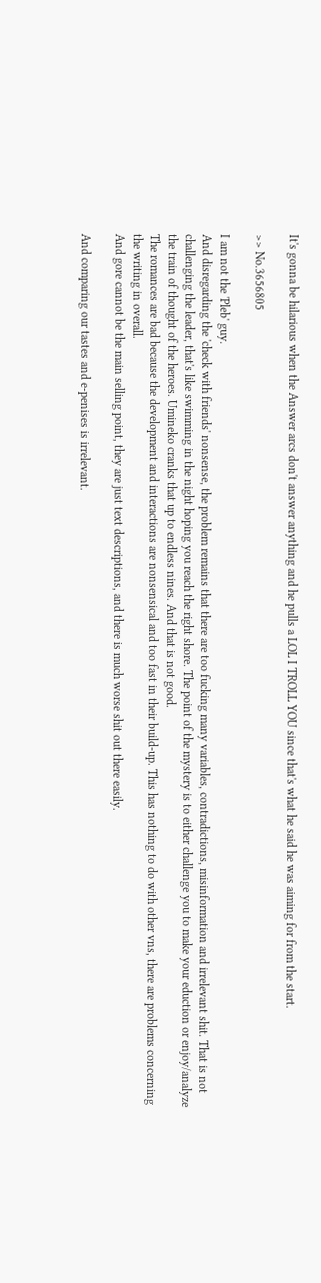It's gonna be hilarious when the Answer arcs don't answer anything and he pulls a LOL I TROLL YOU since that's what he said he was aiming for from the start.

>> No.3656805

I am not the 'Pleb' guy.
And disregarding the 'check with friends' nonsense, the problem remains that there are too fucking many variables, contradictions, misinformation and irrelevant shit. That is not challenging the leader, that's like swimming in the night hoping you reach the right shore. The point of the mystery is to either challenge you to make your eduction or enjoy/analyze the train of thought of the heroes. Umineko cranks that up to endless nines. And that is not good.
The romances are bad because the development and interactions are nonsensical and too fast in their build-up. This has nothing to do with other vns, there are problems concerning the writing in overall.
And gore cannot be the main selling point, they are just text descriptions, and there is much worse shit out there easily.

And comparing our tastes and e-penises is irrelevant.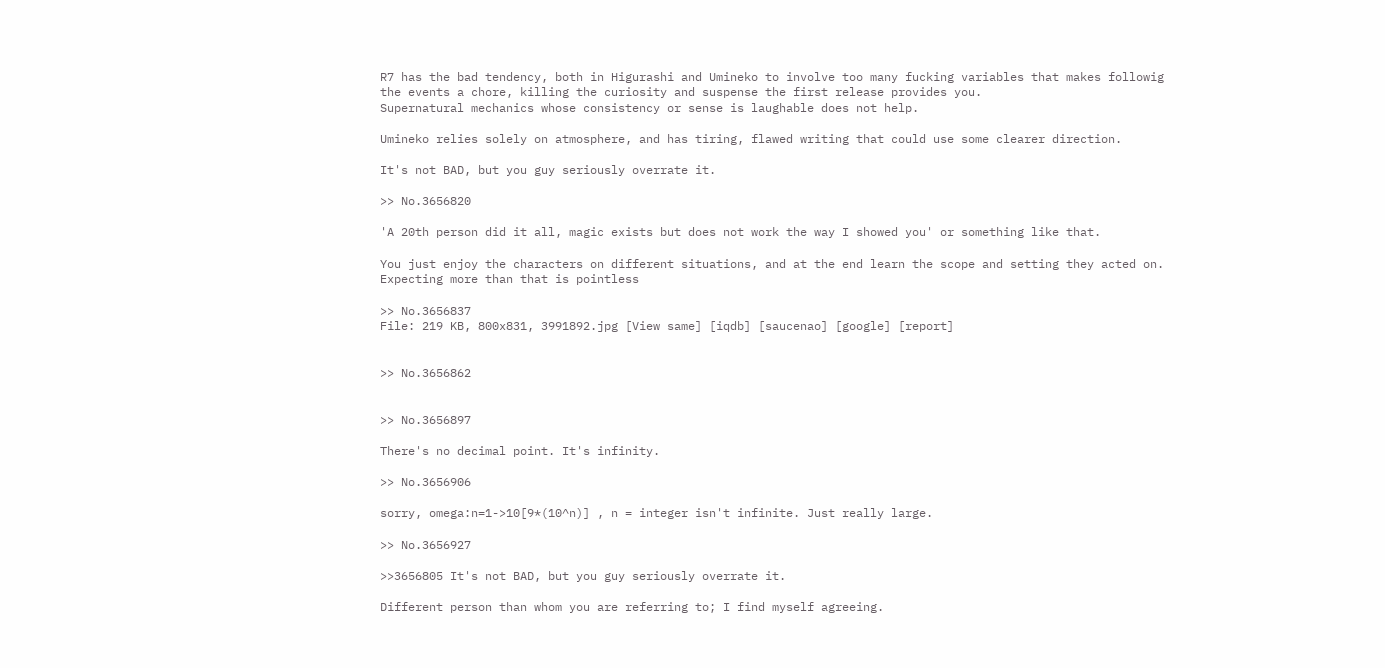R7 has the bad tendency, both in Higurashi and Umineko to involve too many fucking variables that makes followig the events a chore, killing the curiosity and suspense the first release provides you.
Supernatural mechanics whose consistency or sense is laughable does not help.

Umineko relies solely on atmosphere, and has tiring, flawed writing that could use some clearer direction.

It's not BAD, but you guy seriously overrate it.

>> No.3656820

'A 20th person did it all, magic exists but does not work the way I showed you' or something like that.

You just enjoy the characters on different situations, and at the end learn the scope and setting they acted on.
Expecting more than that is pointless

>> No.3656837
File: 219 KB, 800x831, 3991892.jpg [View same] [iqdb] [saucenao] [google] [report]


>> No.3656862


>> No.3656897

There's no decimal point. It's infinity.

>> No.3656906

sorry, omega:n=1->10[9*(10^n)] , n = integer isn't infinite. Just really large.

>> No.3656927

>>3656805 It's not BAD, but you guy seriously overrate it.

Different person than whom you are referring to; I find myself agreeing.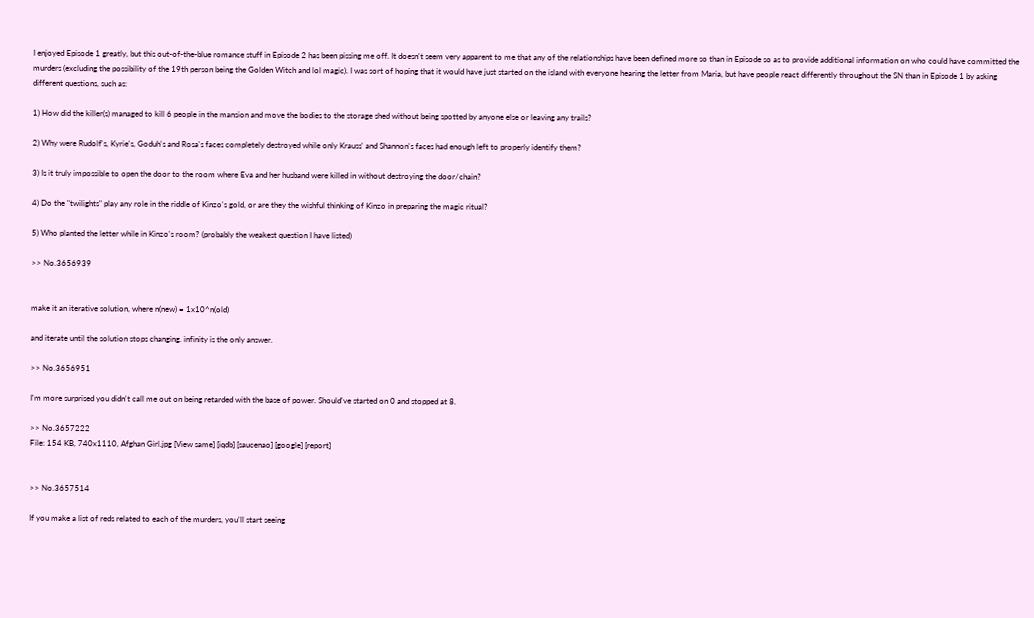I enjoyed Episode 1 greatly, but this out-of-the-blue romance stuff in Episode 2 has been pissing me off. It doesn't seem very apparent to me that any of the relationships have been defined more so than in Episode so as to provide additional information on who could have committed the murders (excluding the possibility of the 19th person being the Golden Witch and lol magic). I was sort of hoping that it would have just started on the island with everyone hearing the letter from Maria, but have people react differently throughout the SN than in Episode 1 by asking different questions, such as:

1) How did the killer(s) managed to kill 6 people in the mansion and move the bodies to the storage shed without being spotted by anyone else or leaving any trails?

2) Why were Rudolf's, Kyrie's, Goduh's and Rosa's faces completely destroyed while only Krauss' and Shannon's faces had enough left to properly identify them?

3) Is it truly impossible to open the door to the room where Eva and her husband were killed in without destroying the door/chain?

4) Do the "twilights" play any role in the riddle of Kinzo's gold, or are they the wishful thinking of Kinzo in preparing the magic ritual?

5) Who planted the letter while in Kinzo's room? (probably the weakest question I have listed)

>> No.3656939


make it an iterative solution, where n(new) = 1x10^n(old)

and iterate until the solution stops changing. infinity is the only answer.

>> No.3656951

I'm more surprised you didn't call me out on being retarded with the base of power. Should've started on 0 and stopped at 8.

>> No.3657222
File: 154 KB, 740x1110, Afghan Girl.jpg [View same] [iqdb] [saucenao] [google] [report]


>> No.3657514

If you make a list of reds related to each of the murders, you'll start seeing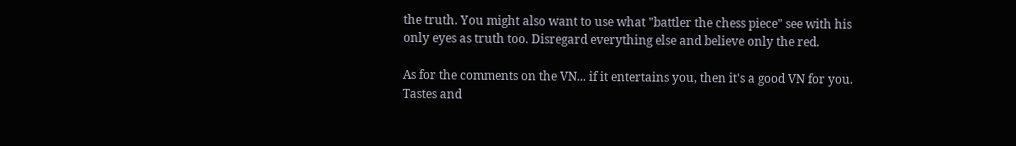the truth. You might also want to use what "battler the chess piece" see with his only eyes as truth too. Disregard everything else and believe only the red.

As for the comments on the VN... if it entertains you, then it's a good VN for you. Tastes and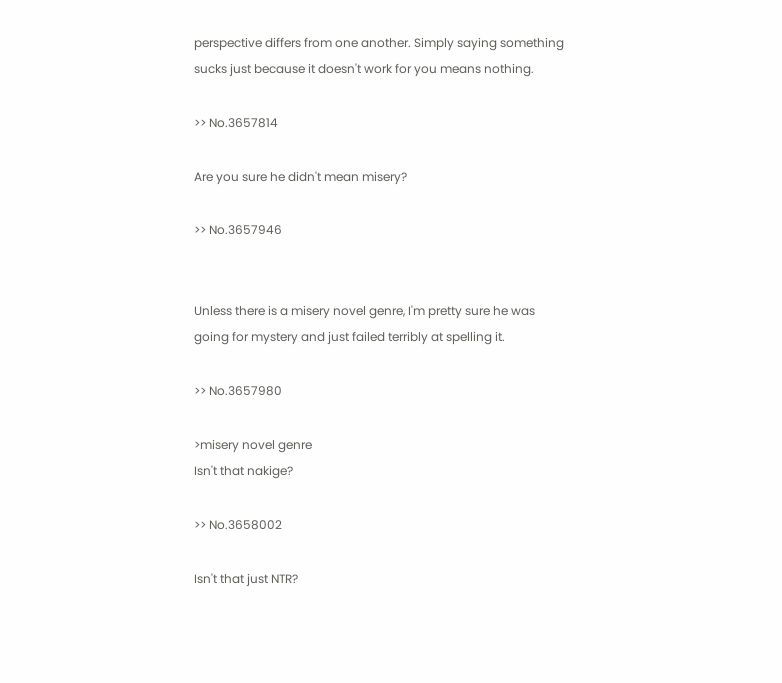perspective differs from one another. Simply saying something sucks just because it doesn't work for you means nothing.

>> No.3657814

Are you sure he didn't mean misery?

>> No.3657946


Unless there is a misery novel genre, I'm pretty sure he was going for mystery and just failed terribly at spelling it.

>> No.3657980

>misery novel genre
Isn't that nakige?

>> No.3658002

Isn't that just NTR?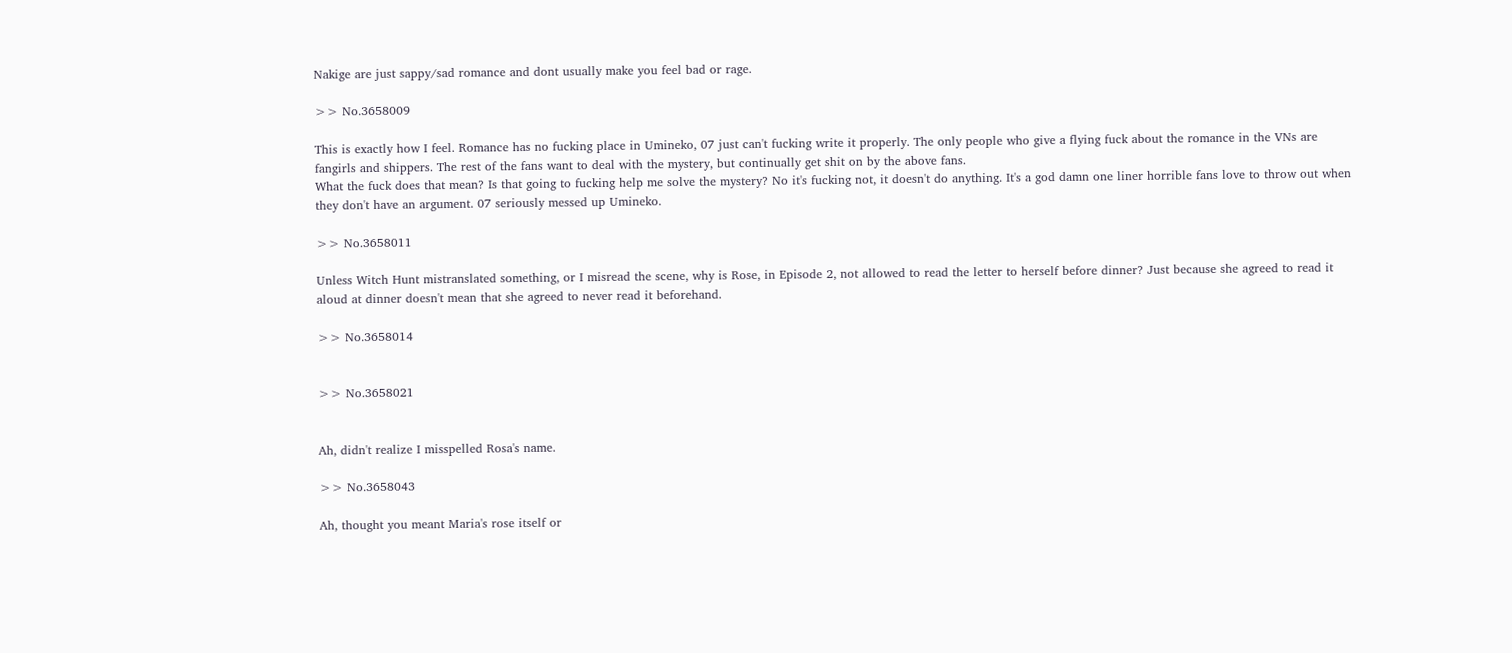Nakige are just sappy/sad romance and dont usually make you feel bad or rage.

>> No.3658009

This is exactly how I feel. Romance has no fucking place in Umineko, 07 just can't fucking write it properly. The only people who give a flying fuck about the romance in the VNs are fangirls and shippers. The rest of the fans want to deal with the mystery, but continually get shit on by the above fans.
What the fuck does that mean? Is that going to fucking help me solve the mystery? No it's fucking not, it doesn't do anything. It's a god damn one liner horrible fans love to throw out when they don't have an argument. 07 seriously messed up Umineko.

>> No.3658011

Unless Witch Hunt mistranslated something, or I misread the scene, why is Rose, in Episode 2, not allowed to read the letter to herself before dinner? Just because she agreed to read it aloud at dinner doesn't mean that she agreed to never read it beforehand.

>> No.3658014


>> No.3658021


Ah, didn't realize I misspelled Rosa's name.

>> No.3658043

Ah, thought you meant Maria's rose itself or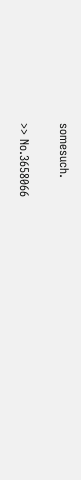somesuch.

>> No.3658066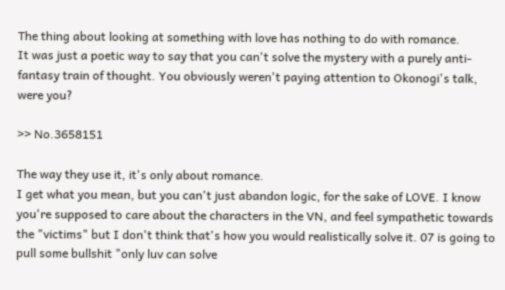The thing about looking at something with love has nothing to do with romance.
It was just a poetic way to say that you can't solve the mystery with a purely anti-fantasy train of thought. You obviously weren't paying attention to Okonogi's talk, were you?

>> No.3658151

The way they use it, it's only about romance.
I get what you mean, but you can't just abandon logic, for the sake of LOVE. I know you're supposed to care about the characters in the VN, and feel sympathetic towards the "victims" but I don't think that's how you would realistically solve it. 07 is going to pull some bullshit "only luv can solve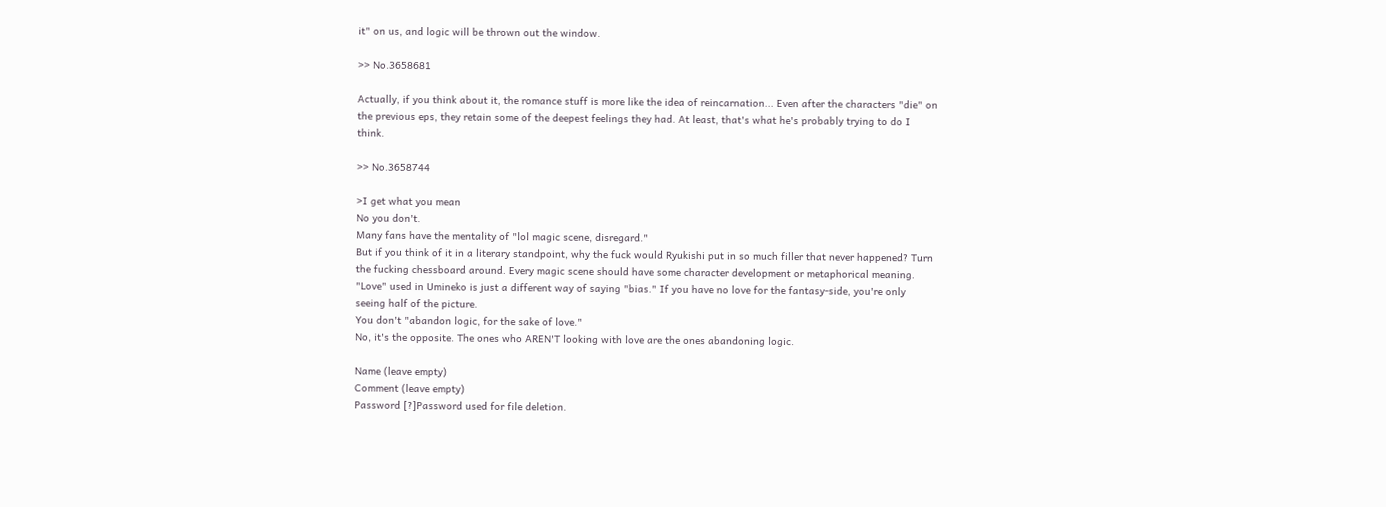it" on us, and logic will be thrown out the window.

>> No.3658681

Actually, if you think about it, the romance stuff is more like the idea of reincarnation... Even after the characters "die" on the previous eps, they retain some of the deepest feelings they had. At least, that's what he's probably trying to do I think.

>> No.3658744

>I get what you mean
No you don't.
Many fans have the mentality of "lol magic scene, disregard."
But if you think of it in a literary standpoint, why the fuck would Ryukishi put in so much filler that never happened? Turn the fucking chessboard around. Every magic scene should have some character development or metaphorical meaning.
"Love" used in Umineko is just a different way of saying "bias." If you have no love for the fantasy-side, you're only seeing half of the picture.
You don't "abandon logic, for the sake of love."
No, it's the opposite. The ones who AREN'T looking with love are the ones abandoning logic.

Name (leave empty)
Comment (leave empty)
Password [?]Password used for file deletion.